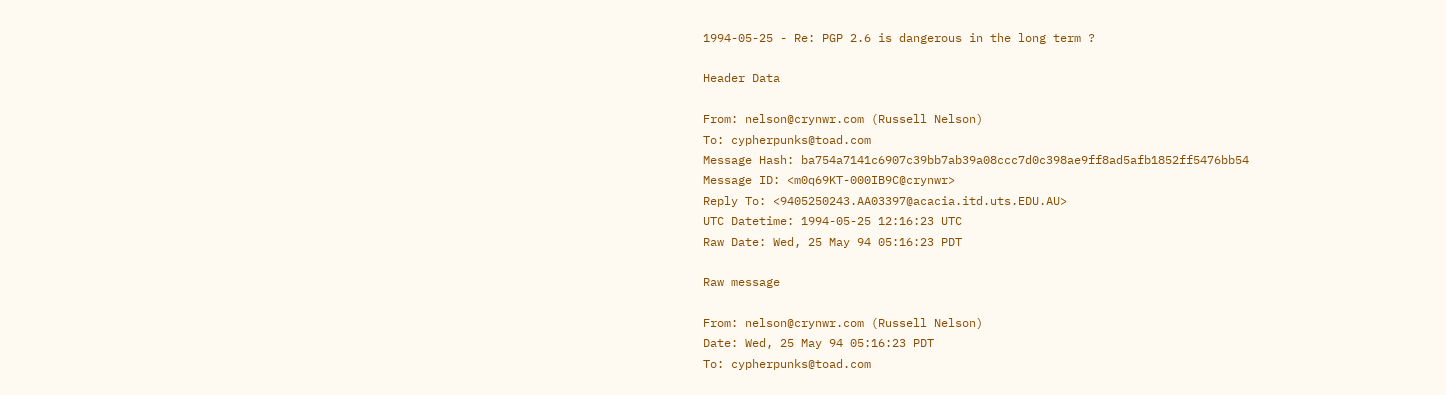1994-05-25 - Re: PGP 2.6 is dangerous in the long term ?

Header Data

From: nelson@crynwr.com (Russell Nelson)
To: cypherpunks@toad.com
Message Hash: ba754a7141c6907c39bb7ab39a08ccc7d0c398ae9ff8ad5afb1852ff5476bb54
Message ID: <m0q69KT-000IB9C@crynwr>
Reply To: <9405250243.AA03397@acacia.itd.uts.EDU.AU>
UTC Datetime: 1994-05-25 12:16:23 UTC
Raw Date: Wed, 25 May 94 05:16:23 PDT

Raw message

From: nelson@crynwr.com (Russell Nelson)
Date: Wed, 25 May 94 05:16:23 PDT
To: cypherpunks@toad.com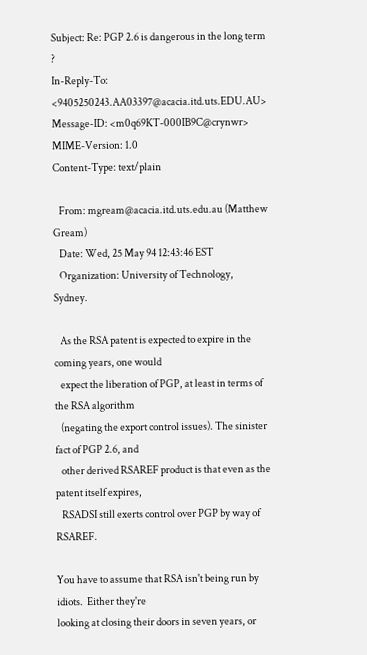Subject: Re: PGP 2.6 is dangerous in the long term ?
In-Reply-To: <9405250243.AA03397@acacia.itd.uts.EDU.AU>
Message-ID: <m0q69KT-000IB9C@crynwr>
MIME-Version: 1.0
Content-Type: text/plain

   From: mgream@acacia.itd.uts.edu.au (Matthew Gream)
   Date: Wed, 25 May 94 12:43:46 EST
   Organization: University of Technology, Sydney.

   As the RSA patent is expected to expire in the coming years, one would
   expect the liberation of PGP, at least in terms of the RSA algorithm
   (negating the export control issues). The sinister fact of PGP 2.6, and
   other derived RSAREF product is that even as the patent itself expires,
   RSADSI still exerts control over PGP by way of RSAREF.

You have to assume that RSA isn't being run by idiots.  Either they're
looking at closing their doors in seven years, or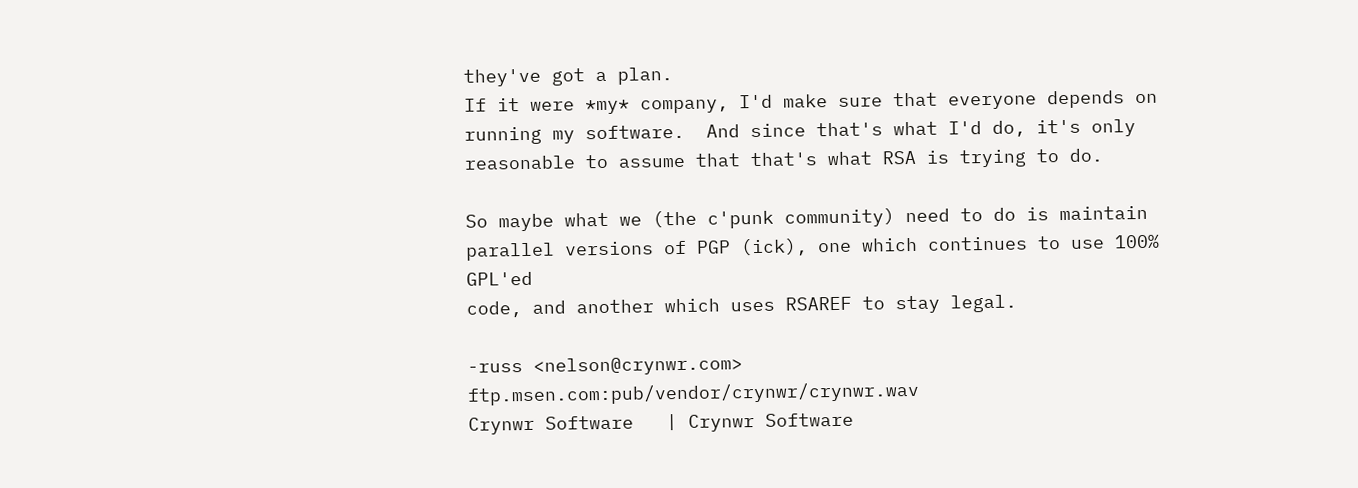they've got a plan.
If it were *my* company, I'd make sure that everyone depends on
running my software.  And since that's what I'd do, it's only
reasonable to assume that that's what RSA is trying to do.

So maybe what we (the c'punk community) need to do is maintain
parallel versions of PGP (ick), one which continues to use 100% GPL'ed
code, and another which uses RSAREF to stay legal.

-russ <nelson@crynwr.com>      ftp.msen.com:pub/vendor/crynwr/crynwr.wav
Crynwr Software   | Crynwr Software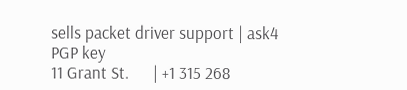sells packet driver support | ask4 PGP key
11 Grant St.      | +1 315 268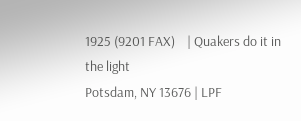1925 (9201 FAX)    | Quakers do it in the light
Potsdam, NY 13676 | LPF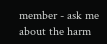member - ask me about the harm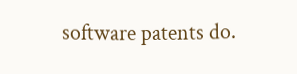software patents do.